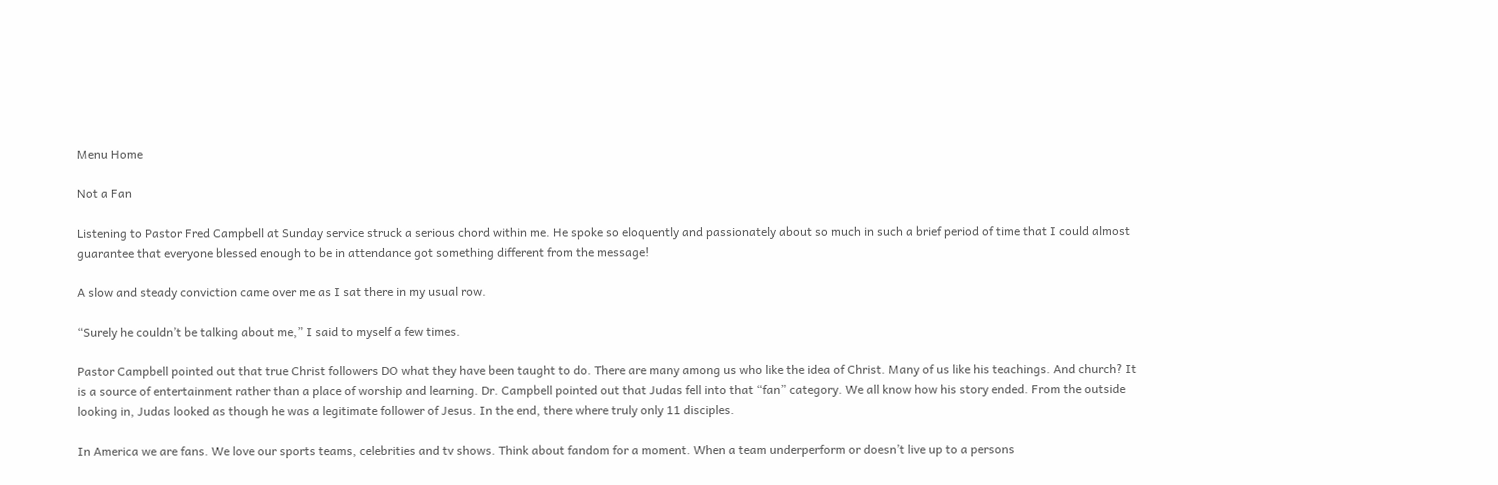Menu Home

Not a Fan

Listening to Pastor Fred Campbell at Sunday service struck a serious chord within me. He spoke so eloquently and passionately about so much in such a brief period of time that I could almost guarantee that everyone blessed enough to be in attendance got something different from the message!

A slow and steady conviction came over me as I sat there in my usual row.

“Surely he couldn’t be talking about me,” I said to myself a few times.

Pastor Campbell pointed out that true Christ followers DO what they have been taught to do. There are many among us who like the idea of Christ. Many of us like his teachings. And church? It is a source of entertainment rather than a place of worship and learning. Dr. Campbell pointed out that Judas fell into that “fan” category. We all know how his story ended. From the outside looking in, Judas looked as though he was a legitimate follower of Jesus. In the end, there where truly only 11 disciples.

In America we are fans. We love our sports teams, celebrities and tv shows. Think about fandom for a moment. When a team underperform or doesn’t live up to a persons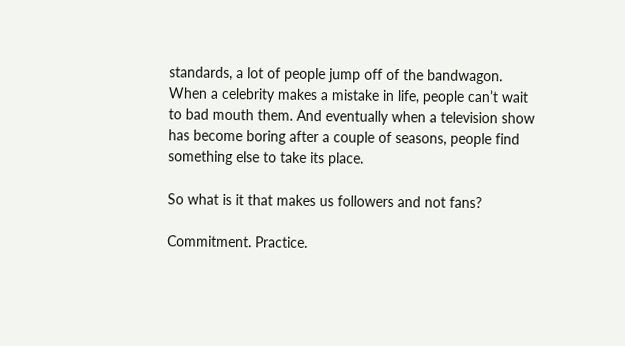standards, a lot of people jump off of the bandwagon. When a celebrity makes a mistake in life, people can’t wait to bad mouth them. And eventually when a television show has become boring after a couple of seasons, people find something else to take its place.

So what is it that makes us followers and not fans?

Commitment. Practice.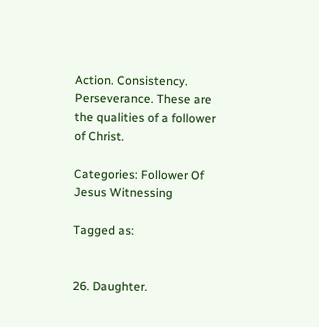Action. Consistency. Perseverance. These are the qualities of a follower of Christ.

Categories: Follower Of Jesus Witnessing

Tagged as:


26. Daughter.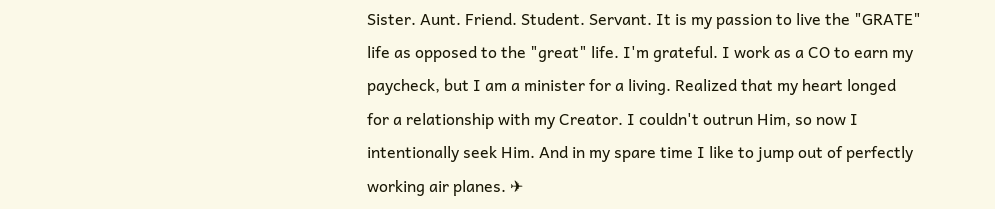Sister. Aunt. Friend. Student. Servant. It is my passion to live the "GRATE" life as opposed to the "great" life. I'm grateful. I work as a CO to earn my paycheck, but I am a minister for a living. Realized that my heart longed for a relationship with my Creator. I couldn't outrun Him, so now I intentionally seek Him. And in my spare time I like to jump out of perfectly working air planes. ✈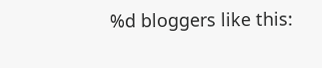%d bloggers like this: